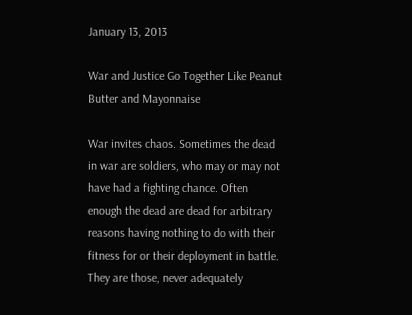January 13, 2013

War and Justice Go Together Like Peanut Butter and Mayonnaise

War invites chaos. Sometimes the dead in war are soldiers, who may or may not have had a fighting chance. Often enough the dead are dead for arbitrary reasons having nothing to do with their fitness for or their deployment in battle. They are those, never adequately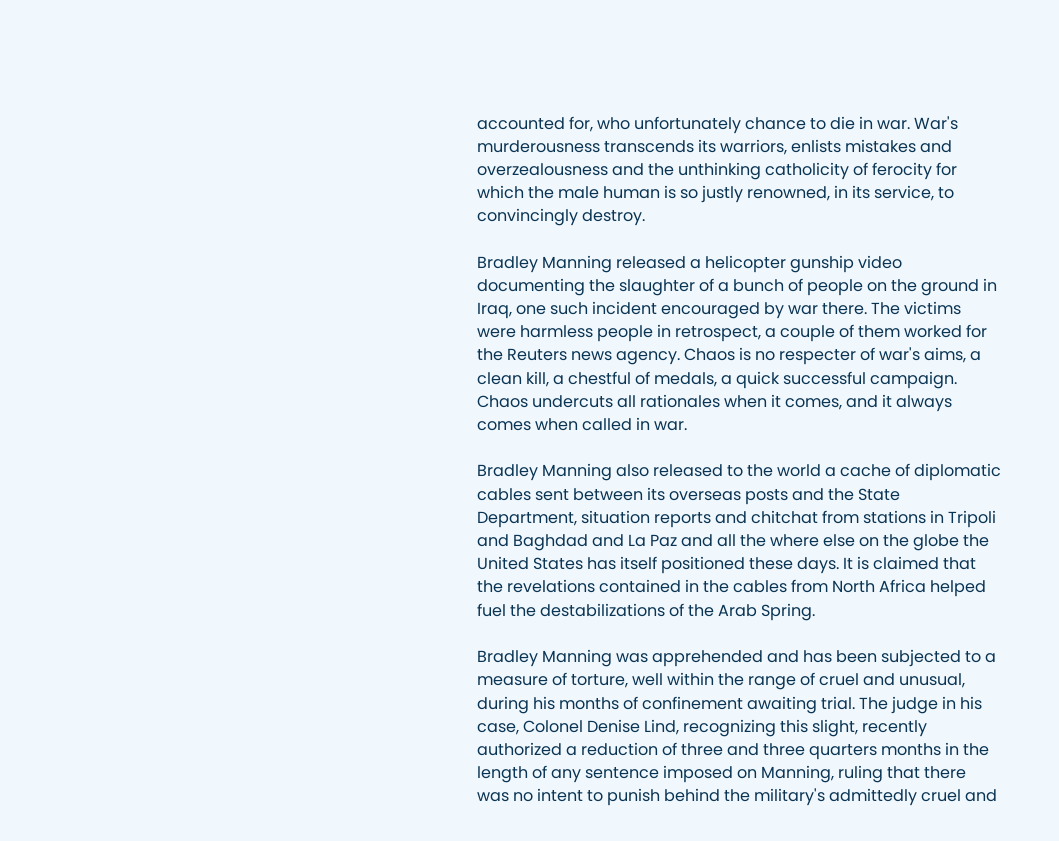accounted for, who unfortunately chance to die in war. War's murderousness transcends its warriors, enlists mistakes and overzealousness and the unthinking catholicity of ferocity for which the male human is so justly renowned, in its service, to convincingly destroy.

Bradley Manning released a helicopter gunship video documenting the slaughter of a bunch of people on the ground in Iraq, one such incident encouraged by war there. The victims were harmless people in retrospect, a couple of them worked for the Reuters news agency. Chaos is no respecter of war's aims, a clean kill, a chestful of medals, a quick successful campaign. Chaos undercuts all rationales when it comes, and it always comes when called in war.

Bradley Manning also released to the world a cache of diplomatic cables sent between its overseas posts and the State Department, situation reports and chitchat from stations in Tripoli and Baghdad and La Paz and all the where else on the globe the United States has itself positioned these days. It is claimed that the revelations contained in the cables from North Africa helped fuel the destabilizations of the Arab Spring.

Bradley Manning was apprehended and has been subjected to a measure of torture, well within the range of cruel and unusual, during his months of confinement awaiting trial. The judge in his case, Colonel Denise Lind, recognizing this slight, recently authorized a reduction of three and three quarters months in the length of any sentence imposed on Manning, ruling that there was no intent to punish behind the military's admittedly cruel and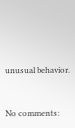unusual behavior.


No comments: